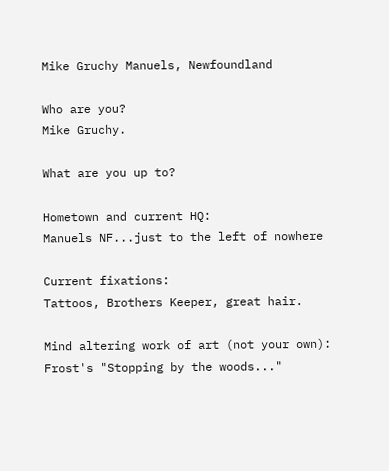Mike Gruchy Manuels, Newfoundland

Who are you?
Mike Gruchy.

What are you up to?

Hometown and current HQ:
Manuels NF...just to the left of nowhere

Current fixations:
Tattoos, Brothers Keeper, great hair.

Mind altering work of art (not your own):
Frost's "Stopping by the woods..."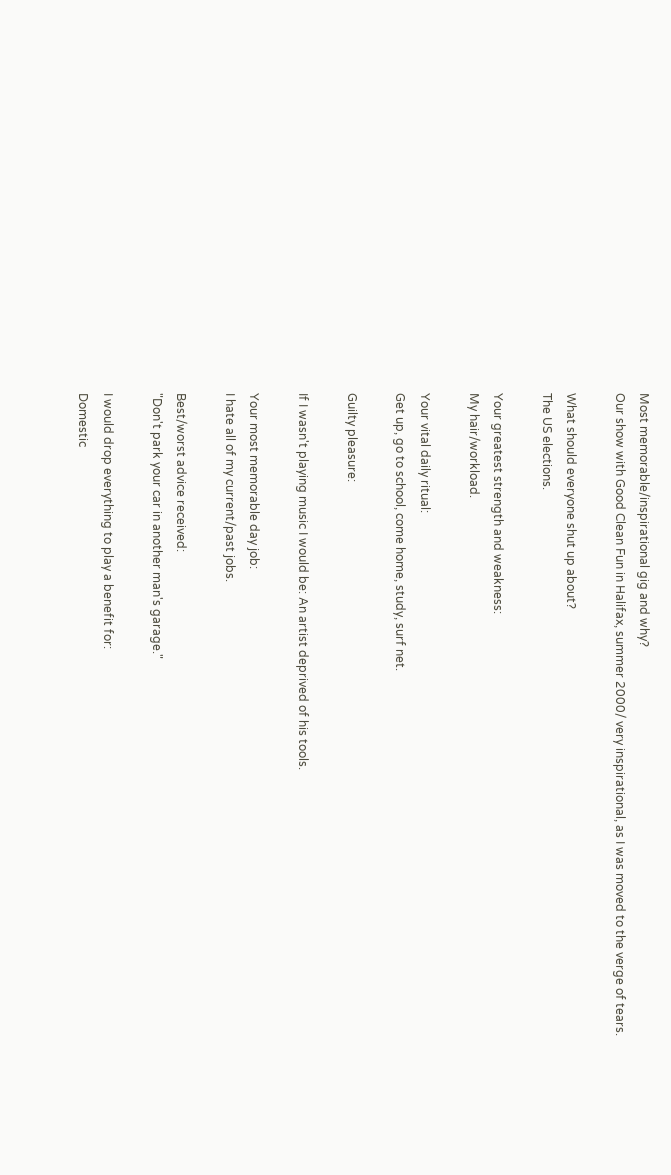Most memorable/inspirational gig and why?
Our show with Good Clean Fun in Halifax, summer 2000/ very inspirational, as I was moved to the verge of tears.

What should everyone shut up about?
The US elections.

Your greatest strength and weakness:
My hair/workload.

Your vital daily ritual:
Get up, go to school, come home, study, surf net.

Guilty pleasure:

If I wasn't playing music I would be: An artist deprived of his tools.

Your most memorable day job:
I hate all of my current/past jobs.

Best/worst advice received:
"Don't park your car in another man's garage."

I would drop everything to play a benefit for:
Domestic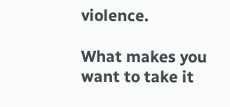violence.

What makes you want to take it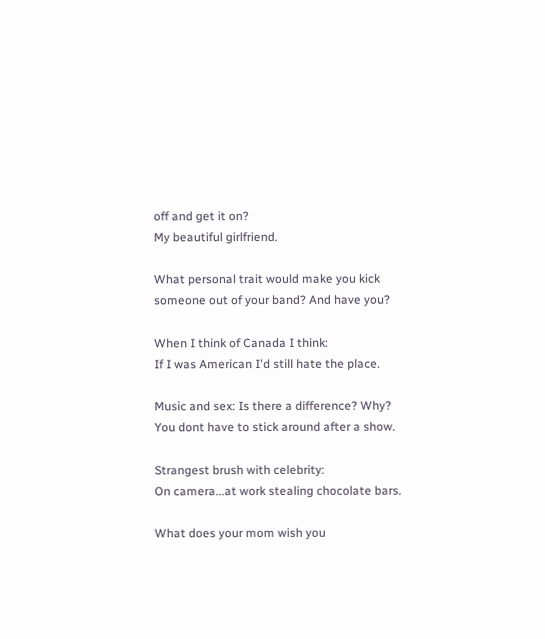off and get it on?
My beautiful girlfriend.

What personal trait would make you kick someone out of your band? And have you?

When I think of Canada I think:
If I was American I'd still hate the place.

Music and sex: Is there a difference? Why?
You dont have to stick around after a show.

Strangest brush with celebrity:
On camera...at work stealing chocolate bars.

What does your mom wish you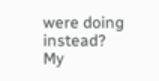were doing instead?
My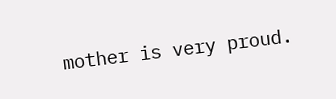mother is very proud.